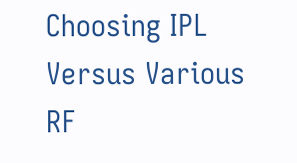Choosing IPL Versus Various RF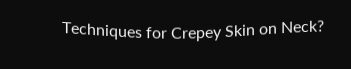Techniques for Crepey Skin on Neck?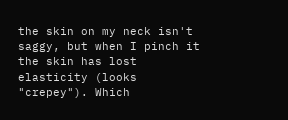the skin on my neck isn't saggy, but when I pinch it the skin has lost elasticity (looks "crepey"). Which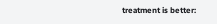treatment is better: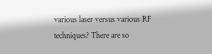various laser versus various RF techniques? There are so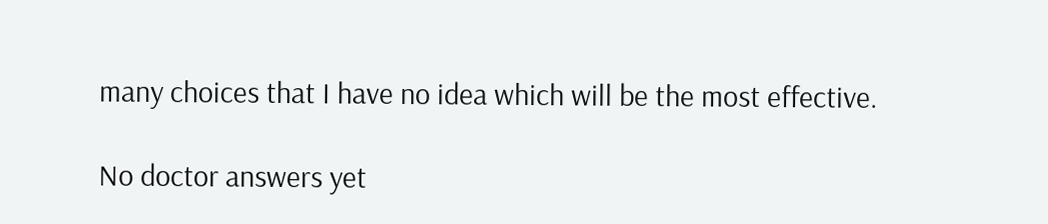many choices that I have no idea which will be the most effective.

No doctor answers yet